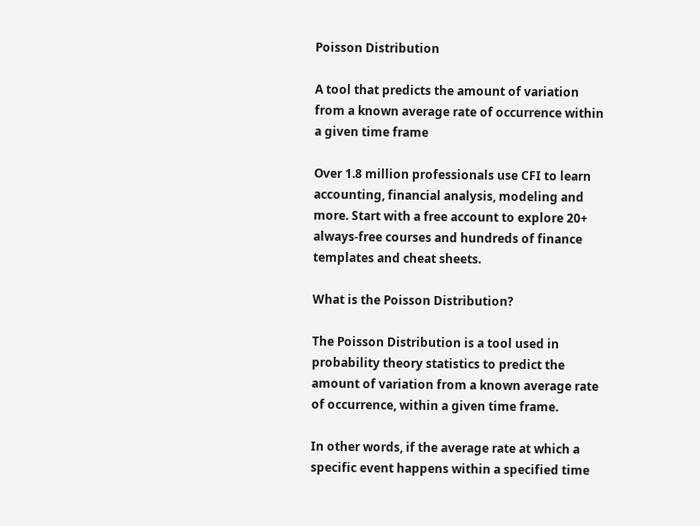Poisson Distribution

A tool that predicts the amount of variation from a known average rate of occurrence within a given time frame

Over 1.8 million professionals use CFI to learn accounting, financial analysis, modeling and more. Start with a free account to explore 20+ always-free courses and hundreds of finance templates and cheat sheets.

What is the Poisson Distribution?

The Poisson Distribution is a tool used in probability theory statistics to predict the amount of variation from a known average rate of occurrence, within a given time frame.

In other words, if the average rate at which a specific event happens within a specified time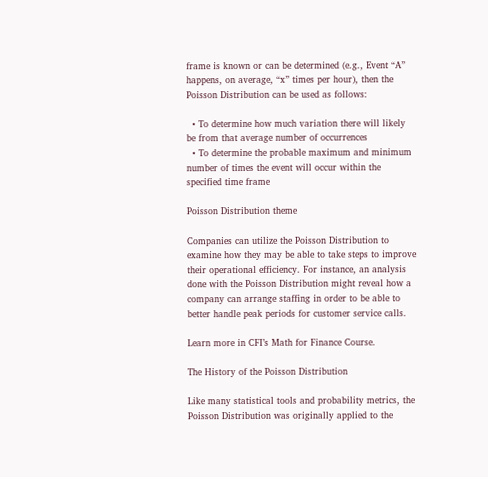frame is known or can be determined (e.g., Event “A” happens, on average, “x” times per hour), then the Poisson Distribution can be used as follows:

  • To determine how much variation there will likely be from that average number of occurrences
  • To determine the probable maximum and minimum number of times the event will occur within the specified time frame

Poisson Distribution theme

Companies can utilize the Poisson Distribution to examine how they may be able to take steps to improve their operational efficiency. For instance, an analysis done with the Poisson Distribution might reveal how a company can arrange staffing in order to be able to better handle peak periods for customer service calls.

Learn more in CFI’s Math for Finance Course.

The History of the Poisson Distribution

Like many statistical tools and probability metrics, the Poisson Distribution was originally applied to the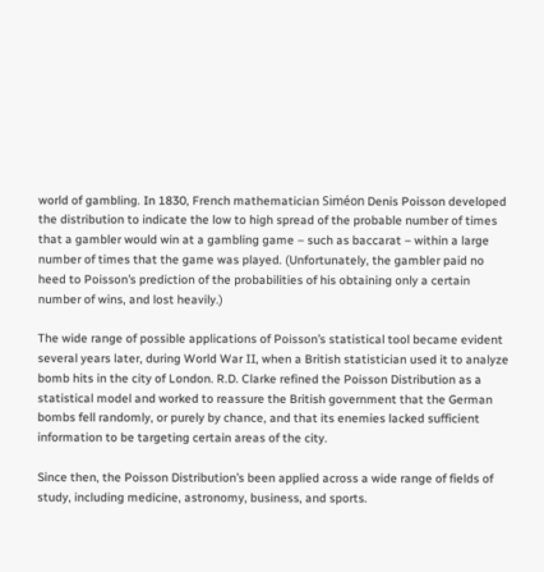world of gambling. In 1830, French mathematician Siméon Denis Poisson developed the distribution to indicate the low to high spread of the probable number of times that a gambler would win at a gambling game – such as baccarat – within a large number of times that the game was played. (Unfortunately, the gambler paid no heed to Poisson’s prediction of the probabilities of his obtaining only a certain number of wins, and lost heavily.)

The wide range of possible applications of Poisson’s statistical tool became evident several years later, during World War II, when a British statistician used it to analyze bomb hits in the city of London. R.D. Clarke refined the Poisson Distribution as a statistical model and worked to reassure the British government that the German bombs fell randomly, or purely by chance, and that its enemies lacked sufficient information to be targeting certain areas of the city.

Since then, the Poisson Distribution’s been applied across a wide range of fields of study, including medicine, astronomy, business, and sports.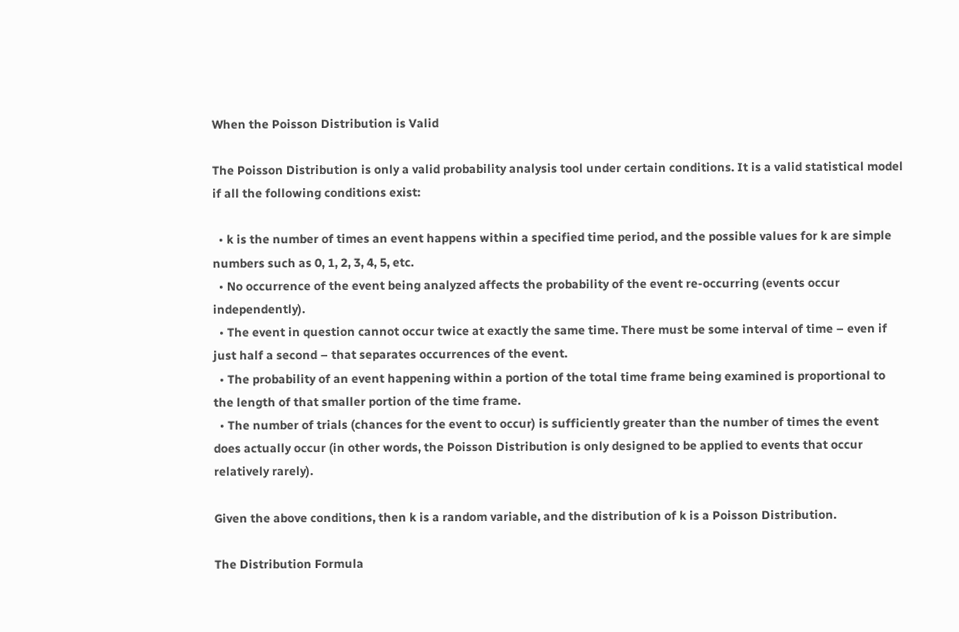When the Poisson Distribution is Valid

The Poisson Distribution is only a valid probability analysis tool under certain conditions. It is a valid statistical model if all the following conditions exist:

  • k is the number of times an event happens within a specified time period, and the possible values for k are simple numbers such as 0, 1, 2, 3, 4, 5, etc.
  • No occurrence of the event being analyzed affects the probability of the event re-occurring (events occur independently).
  • The event in question cannot occur twice at exactly the same time. There must be some interval of time – even if just half a second – that separates occurrences of the event.
  • The probability of an event happening within a portion of the total time frame being examined is proportional to the length of that smaller portion of the time frame.
  • The number of trials (chances for the event to occur) is sufficiently greater than the number of times the event does actually occur (in other words, the Poisson Distribution is only designed to be applied to events that occur relatively rarely).

Given the above conditions, then k is a random variable, and the distribution of k is a Poisson Distribution.

The Distribution Formula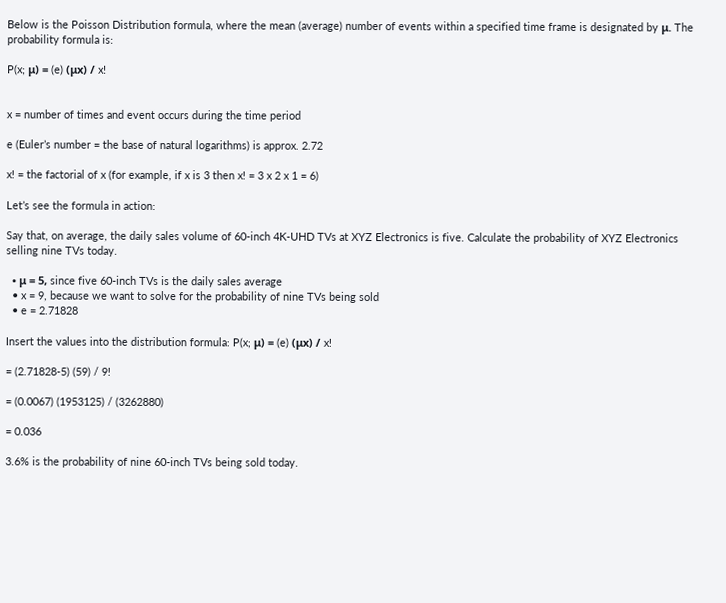Below is the Poisson Distribution formula, where the mean (average) number of events within a specified time frame is designated by μ. The probability formula is:

P(x; μ) = (e) (μx) / x!


x = number of times and event occurs during the time period

e (Euler’s number = the base of natural logarithms) is approx. 2.72

x! = the factorial of x (for example, if x is 3 then x! = 3 x 2 x 1 = 6)

Let’s see the formula in action:

Say that, on average, the daily sales volume of 60-inch 4K-UHD TVs at XYZ Electronics is five. Calculate the probability of XYZ Electronics selling nine TVs today.

  • μ = 5, since five 60-inch TVs is the daily sales average
  • x = 9, because we want to solve for the probability of nine TVs being sold
  • e = 2.71828

Insert the values into the distribution formula: P(x; μ) = (e) (μx) / x!

= (2.71828-5) (59) / 9!

= (0.0067) (1953125) / (3262880)

= 0.036

3.6% is the probability of nine 60-inch TVs being sold today.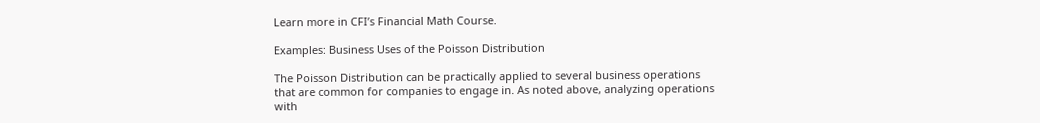Learn more in CFI’s Financial Math Course.

Examples: Business Uses of the Poisson Distribution

The Poisson Distribution can be practically applied to several business operations that are common for companies to engage in. As noted above, analyzing operations with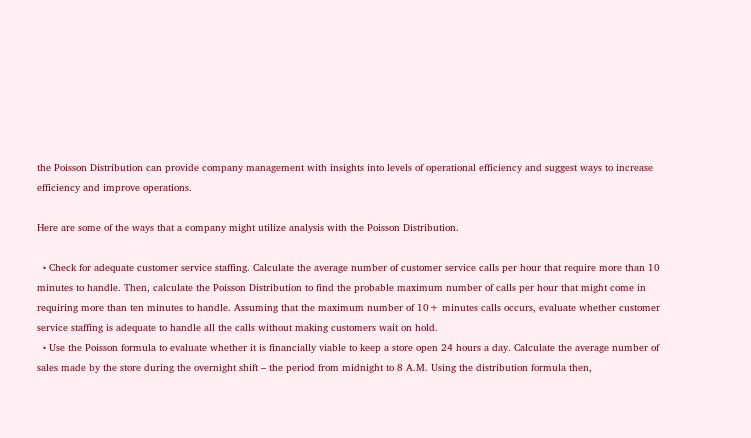the Poisson Distribution can provide company management with insights into levels of operational efficiency and suggest ways to increase efficiency and improve operations.

Here are some of the ways that a company might utilize analysis with the Poisson Distribution.

  • Check for adequate customer service staffing. Calculate the average number of customer service calls per hour that require more than 10 minutes to handle. Then, calculate the Poisson Distribution to find the probable maximum number of calls per hour that might come in requiring more than ten minutes to handle. Assuming that the maximum number of 10+ minutes calls occurs, evaluate whether customer service staffing is adequate to handle all the calls without making customers wait on hold.
  • Use the Poisson formula to evaluate whether it is financially viable to keep a store open 24 hours a day. Calculate the average number of sales made by the store during the overnight shift – the period from midnight to 8 A.M. Using the distribution formula then,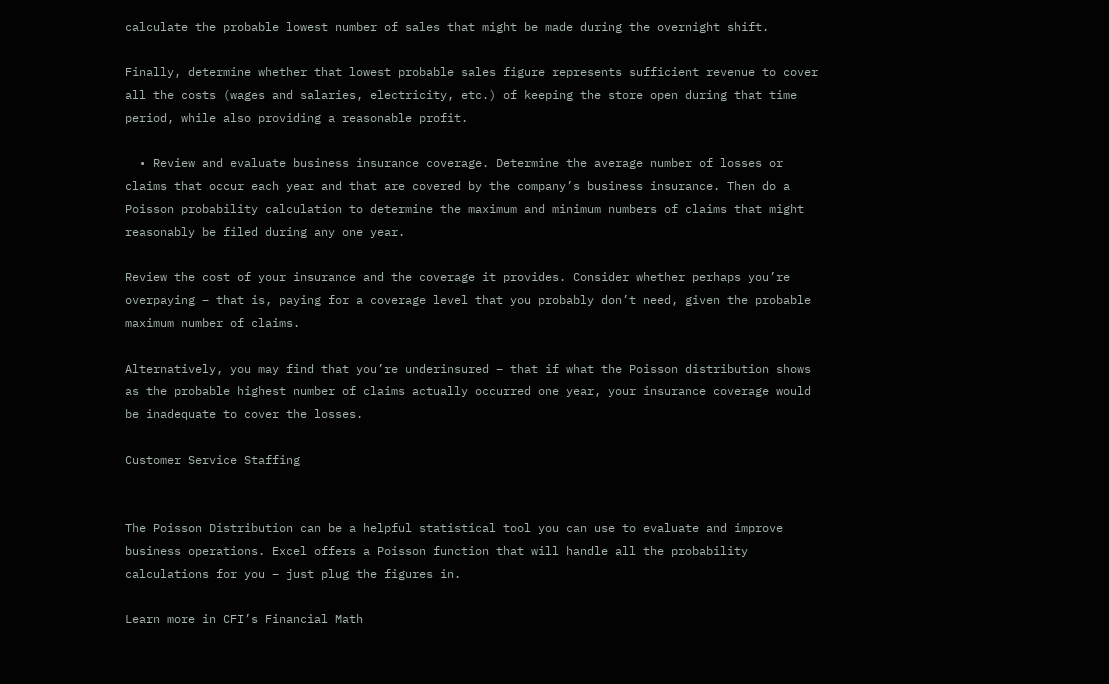calculate the probable lowest number of sales that might be made during the overnight shift.

Finally, determine whether that lowest probable sales figure represents sufficient revenue to cover all the costs (wages and salaries, electricity, etc.) of keeping the store open during that time period, while also providing a reasonable profit.

  • Review and evaluate business insurance coverage. Determine the average number of losses or claims that occur each year and that are covered by the company’s business insurance. Then do a Poisson probability calculation to determine the maximum and minimum numbers of claims that might reasonably be filed during any one year.

Review the cost of your insurance and the coverage it provides. Consider whether perhaps you’re overpaying – that is, paying for a coverage level that you probably don’t need, given the probable maximum number of claims.

Alternatively, you may find that you’re underinsured – that if what the Poisson distribution shows as the probable highest number of claims actually occurred one year, your insurance coverage would be inadequate to cover the losses.

Customer Service Staffing


The Poisson Distribution can be a helpful statistical tool you can use to evaluate and improve business operations. Excel offers a Poisson function that will handle all the probability calculations for you – just plug the figures in.

Learn more in CFI’s Financial Math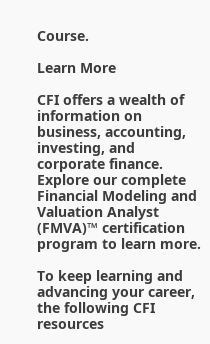Course.

Learn More

CFI offers a wealth of information on business, accounting, investing, and corporate finance. Explore our complete Financial Modeling and Valuation Analyst (FMVA)™ certification program to learn more.

To keep learning and advancing your career, the following CFI resources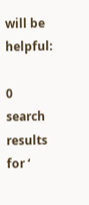will be helpful:

0 search results for ‘